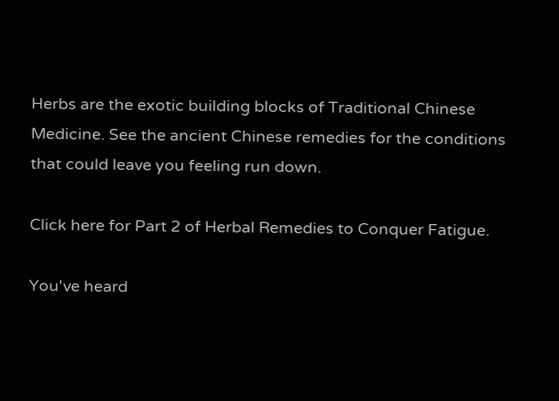Herbs are the exotic building blocks of Traditional Chinese Medicine. See the ancient Chinese remedies for the conditions that could leave you feeling run down.

Click here for Part 2 of Herbal Remedies to Conquer Fatigue.

You've heard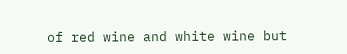of red wine and white wine but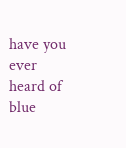have you ever heard of blue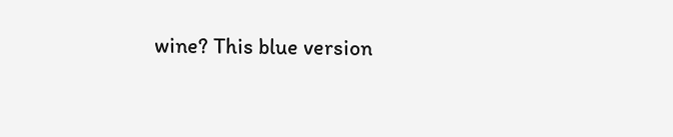wine? This blue version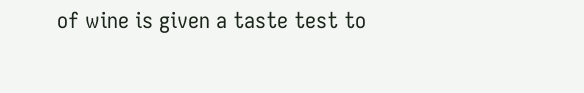of wine is given a taste test to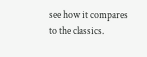see how it compares to the classics.